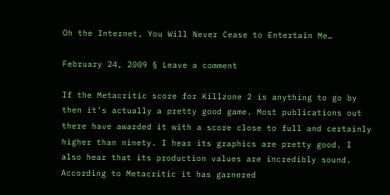Oh the Internet, You Will Never Cease to Entertain Me…

February 24, 2009 § Leave a comment

If the Metacritic score for Killzone 2 is anything to go by then it’s actually a pretty good game. Most publications out there have awarded it with a score close to full and certainly higher than ninety. I hear its graphics are pretty good. I also hear that its production values are incredibly sound. According to Metacritic it has garnered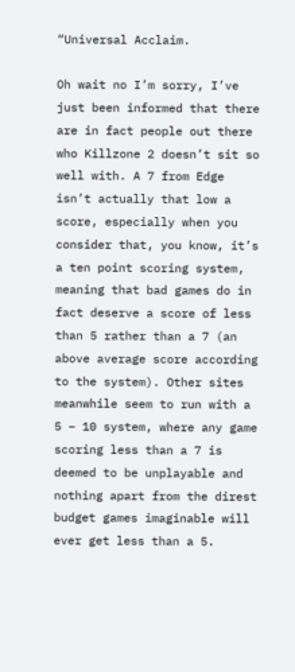“Universal Acclaim.

Oh wait no I’m sorry, I’ve just been informed that there are in fact people out there who Killzone 2 doesn’t sit so well with. A 7 from Edge isn’t actually that low a score, especially when you consider that, you know, it’s a ten point scoring system, meaning that bad games do in fact deserve a score of less than 5 rather than a 7 (an above average score according to the system). Other sites meanwhile seem to run with a 5 – 10 system, where any game scoring less than a 7 is deemed to be unplayable and nothing apart from the direst budget games imaginable will ever get less than a 5.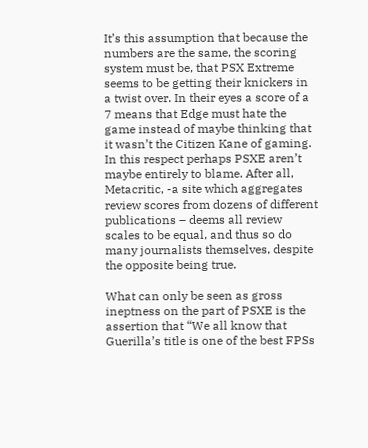It’s this assumption that because the numbers are the same, the scoring system must be, that PSX Extreme seems to be getting their knickers in a twist over. In their eyes a score of a 7 means that Edge must hate the game instead of maybe thinking that it wasn’t the Citizen Kane of gaming. In this respect perhaps PSXE aren’t maybe entirely to blame. After all, Metacritic, -a site which aggregates review scores from dozens of different publications – deems all review scales to be equal, and thus so do many journalists themselves, despite the opposite being true.

What can only be seen as gross ineptness on the part of PSXE is the assertion that “We all know that Guerilla’s title is one of the best FPSs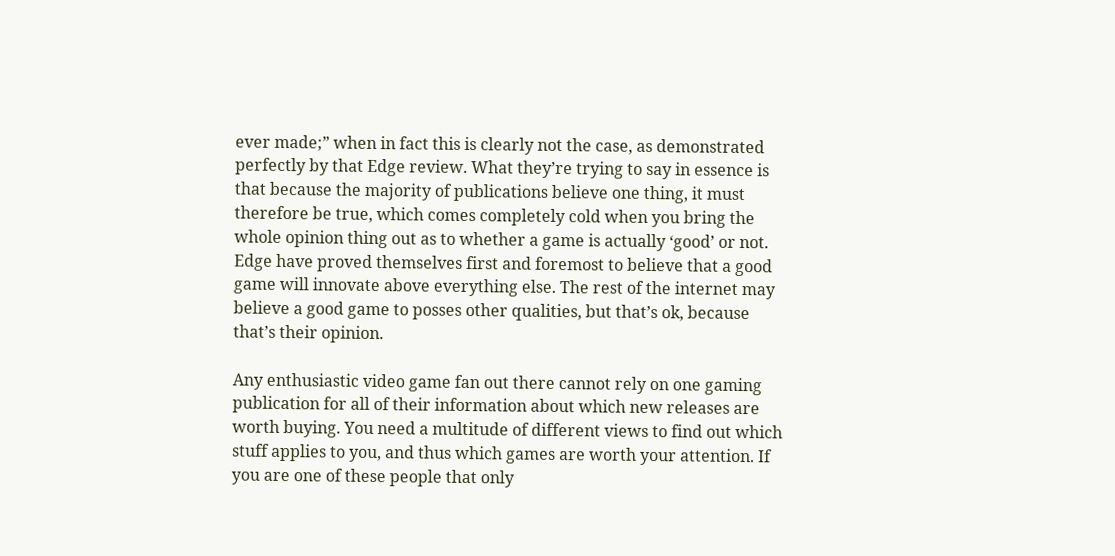ever made;” when in fact this is clearly not the case, as demonstrated perfectly by that Edge review. What they’re trying to say in essence is that because the majority of publications believe one thing, it must therefore be true, which comes completely cold when you bring the whole opinion thing out as to whether a game is actually ‘good’ or not. Edge have proved themselves first and foremost to believe that a good game will innovate above everything else. The rest of the internet may believe a good game to posses other qualities, but that’s ok, because that’s their opinion.

Any enthusiastic video game fan out there cannot rely on one gaming publication for all of their information about which new releases are worth buying. You need a multitude of different views to find out which stuff applies to you, and thus which games are worth your attention. If you are one of these people that only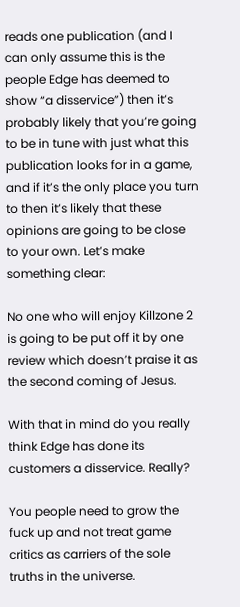reads one publication (and I can only assume this is the people Edge has deemed to show “a disservice”) then it’s probably likely that you’re going to be in tune with just what this publication looks for in a game, and if it’s the only place you turn to then it’s likely that these opinions are going to be close to your own. Let’s make something clear:

No one who will enjoy Killzone 2 is going to be put off it by one review which doesn’t praise it as the second coming of Jesus.

With that in mind do you really think Edge has done its customers a disservice. Really?

You people need to grow the fuck up and not treat game critics as carriers of the sole truths in the universe.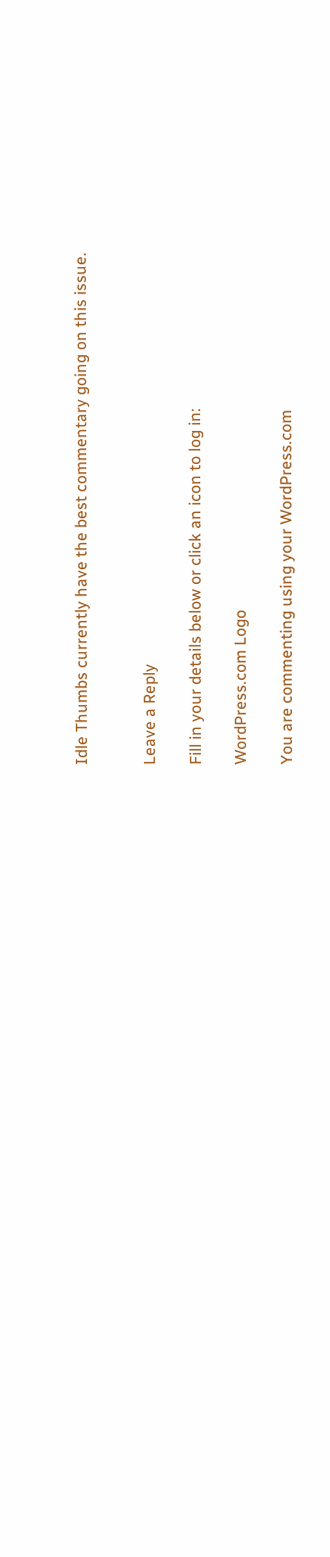Idle Thumbs currently have the best commentary going on this issue.


Leave a Reply

Fill in your details below or click an icon to log in:

WordPress.com Logo

You are commenting using your WordPress.com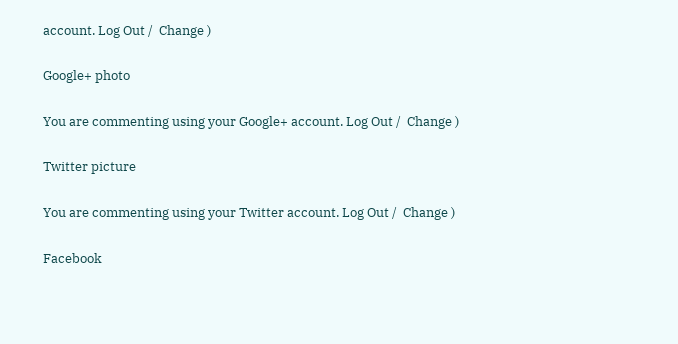account. Log Out /  Change )

Google+ photo

You are commenting using your Google+ account. Log Out /  Change )

Twitter picture

You are commenting using your Twitter account. Log Out /  Change )

Facebook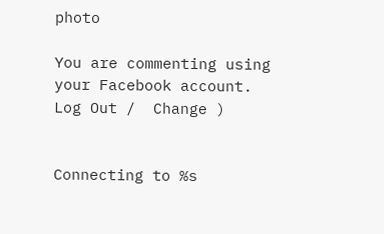photo

You are commenting using your Facebook account. Log Out /  Change )


Connecting to %s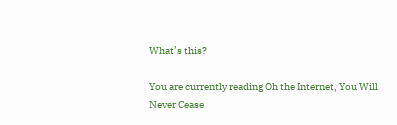What’s this?

You are currently reading Oh the Internet, You Will Never Cease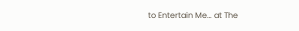to Entertain Me… at The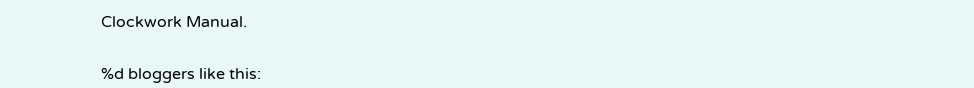Clockwork Manual.


%d bloggers like this: